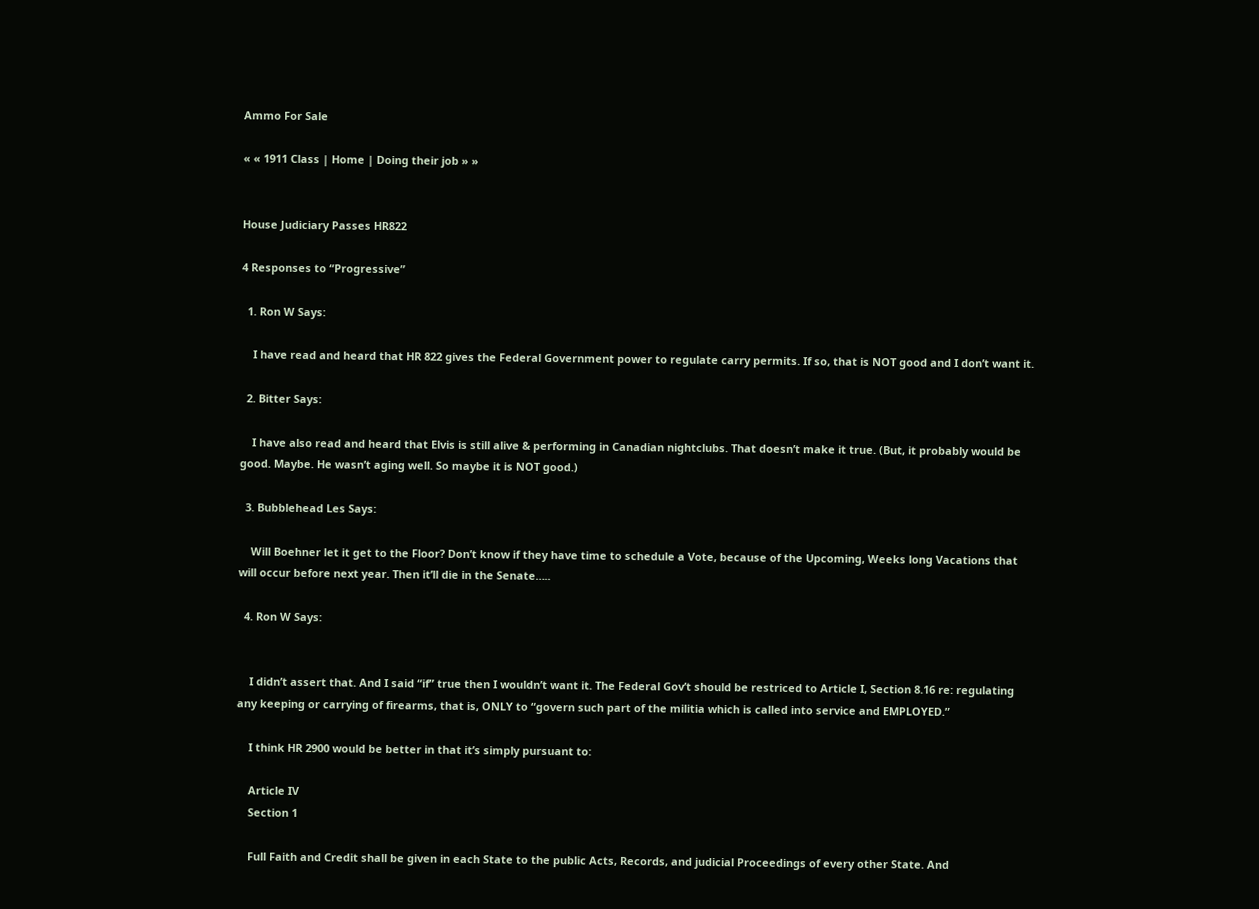Ammo For Sale

« « 1911 Class | Home | Doing their job » »


House Judiciary Passes HR822

4 Responses to “Progressive”

  1. Ron W Says:

    I have read and heard that HR 822 gives the Federal Government power to regulate carry permits. If so, that is NOT good and I don’t want it.

  2. Bitter Says:

    I have also read and heard that Elvis is still alive & performing in Canadian nightclubs. That doesn’t make it true. (But, it probably would be good. Maybe. He wasn’t aging well. So maybe it is NOT good.)

  3. Bubblehead Les Says:

    Will Boehner let it get to the Floor? Don’t know if they have time to schedule a Vote, because of the Upcoming, Weeks long Vacations that will occur before next year. Then it’ll die in the Senate…..

  4. Ron W Says:


    I didn’t assert that. And I said “if” true then I wouldn’t want it. The Federal Gov’t should be restriced to Article I, Section 8.16 re: regulating any keeping or carrying of firearms, that is, ONLY to “govern such part of the militia which is called into service and EMPLOYED.”

    I think HR 2900 would be better in that it’s simply pursuant to:

    Article IV
    Section 1

    Full Faith and Credit shall be given in each State to the public Acts, Records, and judicial Proceedings of every other State. And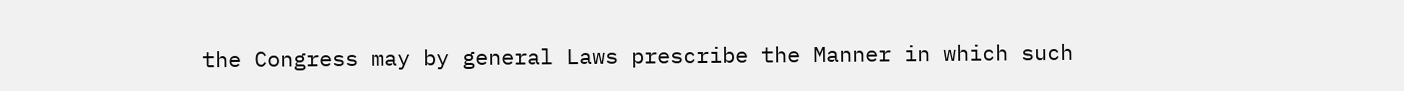the Congress may by general Laws prescribe the Manner in which such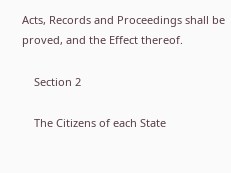Acts, Records and Proceedings shall be proved, and the Effect thereof.

    Section 2

    The Citizens of each State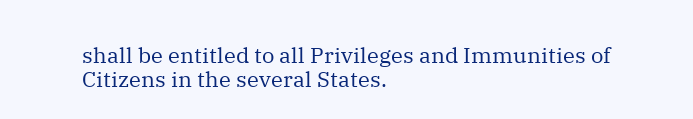shall be entitled to all Privileges and Immunities of Citizens in the several States.